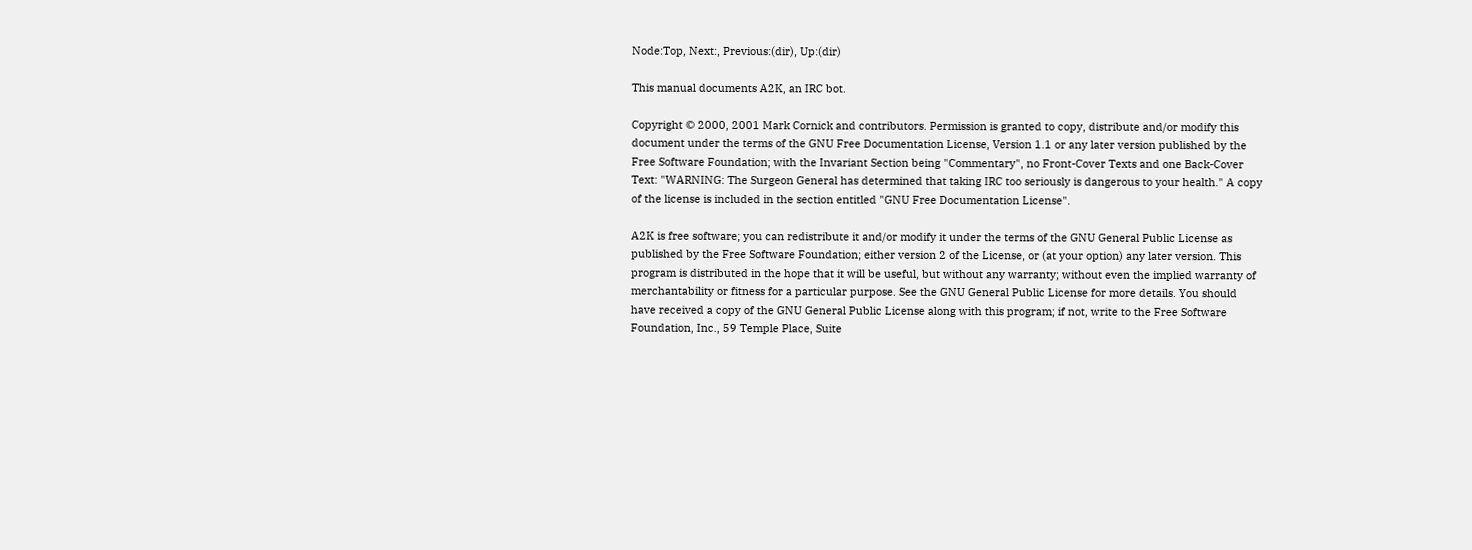Node:Top, Next:, Previous:(dir), Up:(dir)

This manual documents A2K, an IRC bot.

Copyright © 2000, 2001 Mark Cornick and contributors. Permission is granted to copy, distribute and/or modify this document under the terms of the GNU Free Documentation License, Version 1.1 or any later version published by the Free Software Foundation; with the Invariant Section being "Commentary", no Front-Cover Texts and one Back-Cover Text: "WARNING: The Surgeon General has determined that taking IRC too seriously is dangerous to your health." A copy of the license is included in the section entitled "GNU Free Documentation License".

A2K is free software; you can redistribute it and/or modify it under the terms of the GNU General Public License as published by the Free Software Foundation; either version 2 of the License, or (at your option) any later version. This program is distributed in the hope that it will be useful, but without any warranty; without even the implied warranty of merchantability or fitness for a particular purpose. See the GNU General Public License for more details. You should have received a copy of the GNU General Public License along with this program; if not, write to the Free Software Foundation, Inc., 59 Temple Place, Suite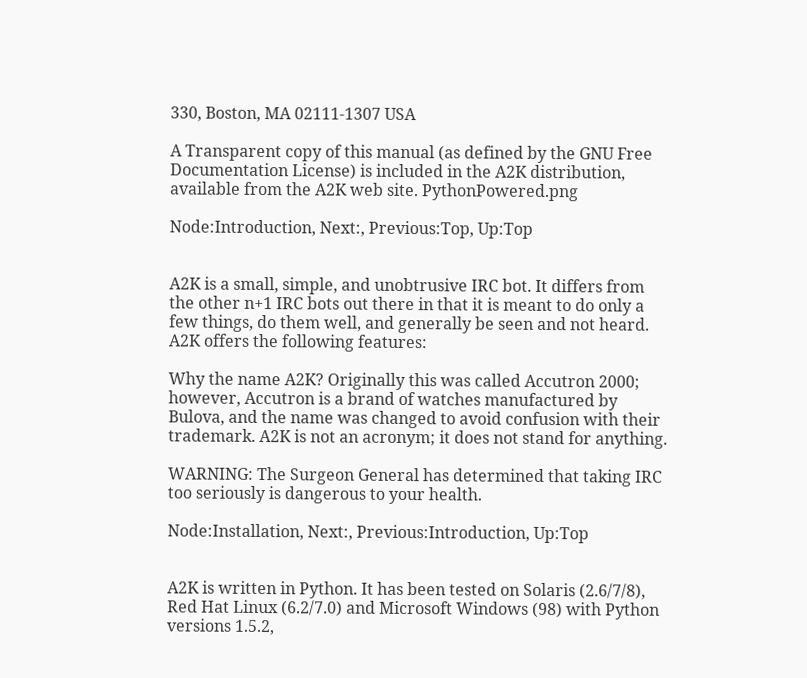330, Boston, MA 02111-1307 USA

A Transparent copy of this manual (as defined by the GNU Free Documentation License) is included in the A2K distribution, available from the A2K web site. PythonPowered.png

Node:Introduction, Next:, Previous:Top, Up:Top


A2K is a small, simple, and unobtrusive IRC bot. It differs from the other n+1 IRC bots out there in that it is meant to do only a few things, do them well, and generally be seen and not heard. A2K offers the following features:

Why the name A2K? Originally this was called Accutron 2000; however, Accutron is a brand of watches manufactured by Bulova, and the name was changed to avoid confusion with their trademark. A2K is not an acronym; it does not stand for anything.

WARNING: The Surgeon General has determined that taking IRC too seriously is dangerous to your health.

Node:Installation, Next:, Previous:Introduction, Up:Top


A2K is written in Python. It has been tested on Solaris (2.6/7/8), Red Hat Linux (6.2/7.0) and Microsoft Windows (98) with Python versions 1.5.2,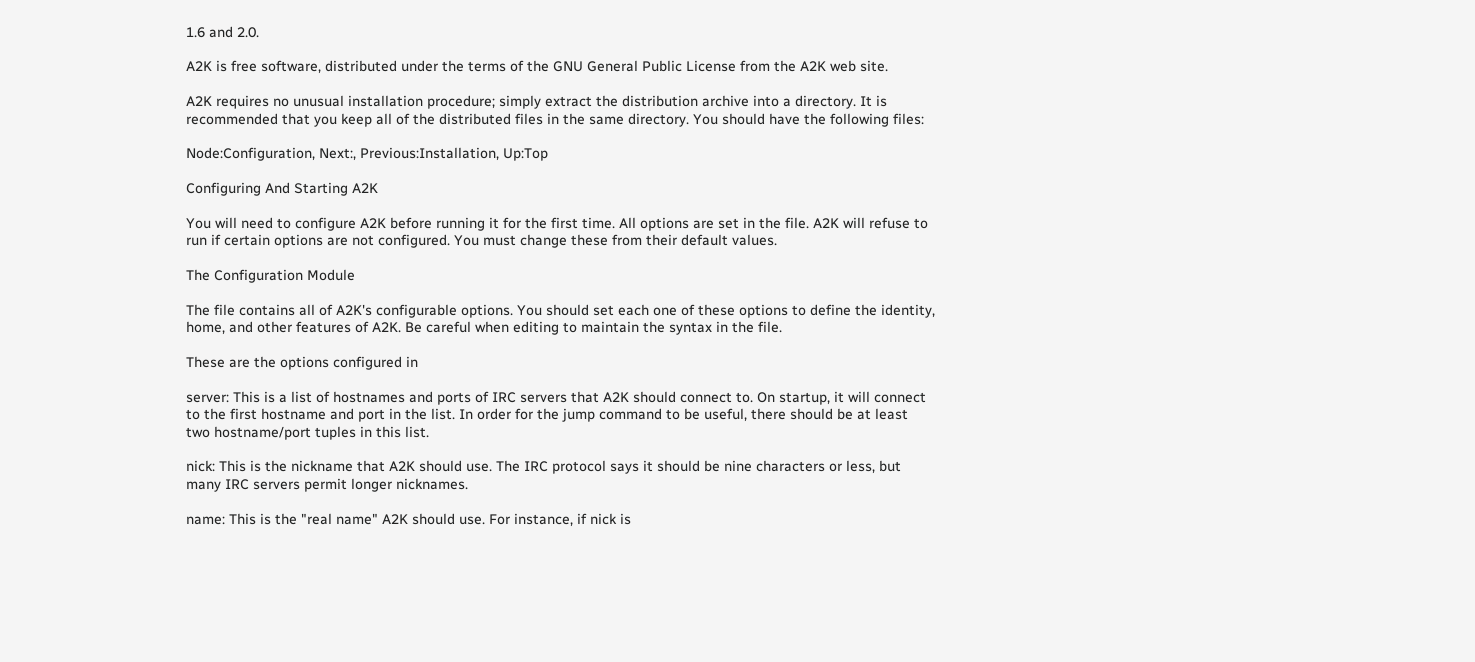1.6 and 2.0.

A2K is free software, distributed under the terms of the GNU General Public License from the A2K web site.

A2K requires no unusual installation procedure; simply extract the distribution archive into a directory. It is recommended that you keep all of the distributed files in the same directory. You should have the following files:

Node:Configuration, Next:, Previous:Installation, Up:Top

Configuring And Starting A2K

You will need to configure A2K before running it for the first time. All options are set in the file. A2K will refuse to run if certain options are not configured. You must change these from their default values.

The Configuration Module

The file contains all of A2K's configurable options. You should set each one of these options to define the identity, home, and other features of A2K. Be careful when editing to maintain the syntax in the file.

These are the options configured in

server: This is a list of hostnames and ports of IRC servers that A2K should connect to. On startup, it will connect to the first hostname and port in the list. In order for the jump command to be useful, there should be at least two hostname/port tuples in this list.

nick: This is the nickname that A2K should use. The IRC protocol says it should be nine characters or less, but many IRC servers permit longer nicknames.

name: This is the "real name" A2K should use. For instance, if nick is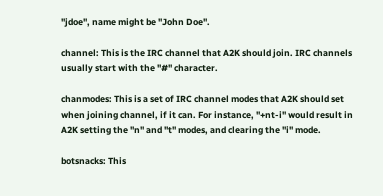"jdoe", name might be "John Doe".

channel: This is the IRC channel that A2K should join. IRC channels usually start with the "#" character.

chanmodes: This is a set of IRC channel modes that A2K should set when joining channel, if it can. For instance, "+nt-i" would result in A2K setting the "n" and "t" modes, and clearing the "i" mode.

botsnacks: This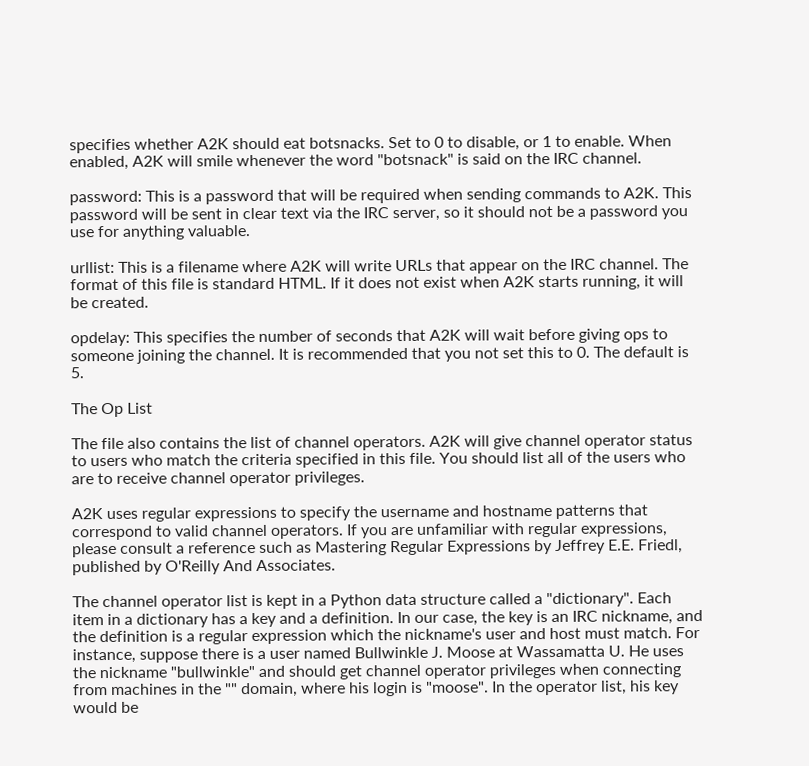specifies whether A2K should eat botsnacks. Set to 0 to disable, or 1 to enable. When enabled, A2K will smile whenever the word "botsnack" is said on the IRC channel.

password: This is a password that will be required when sending commands to A2K. This password will be sent in clear text via the IRC server, so it should not be a password you use for anything valuable.

urllist: This is a filename where A2K will write URLs that appear on the IRC channel. The format of this file is standard HTML. If it does not exist when A2K starts running, it will be created.

opdelay: This specifies the number of seconds that A2K will wait before giving ops to someone joining the channel. It is recommended that you not set this to 0. The default is 5.

The Op List

The file also contains the list of channel operators. A2K will give channel operator status to users who match the criteria specified in this file. You should list all of the users who are to receive channel operator privileges.

A2K uses regular expressions to specify the username and hostname patterns that correspond to valid channel operators. If you are unfamiliar with regular expressions, please consult a reference such as Mastering Regular Expressions by Jeffrey E.E. Friedl, published by O'Reilly And Associates.

The channel operator list is kept in a Python data structure called a "dictionary". Each item in a dictionary has a key and a definition. In our case, the key is an IRC nickname, and the definition is a regular expression which the nickname's user and host must match. For instance, suppose there is a user named Bullwinkle J. Moose at Wassamatta U. He uses the nickname "bullwinkle" and should get channel operator privileges when connecting from machines in the "" domain, where his login is "moose". In the operator list, his key would be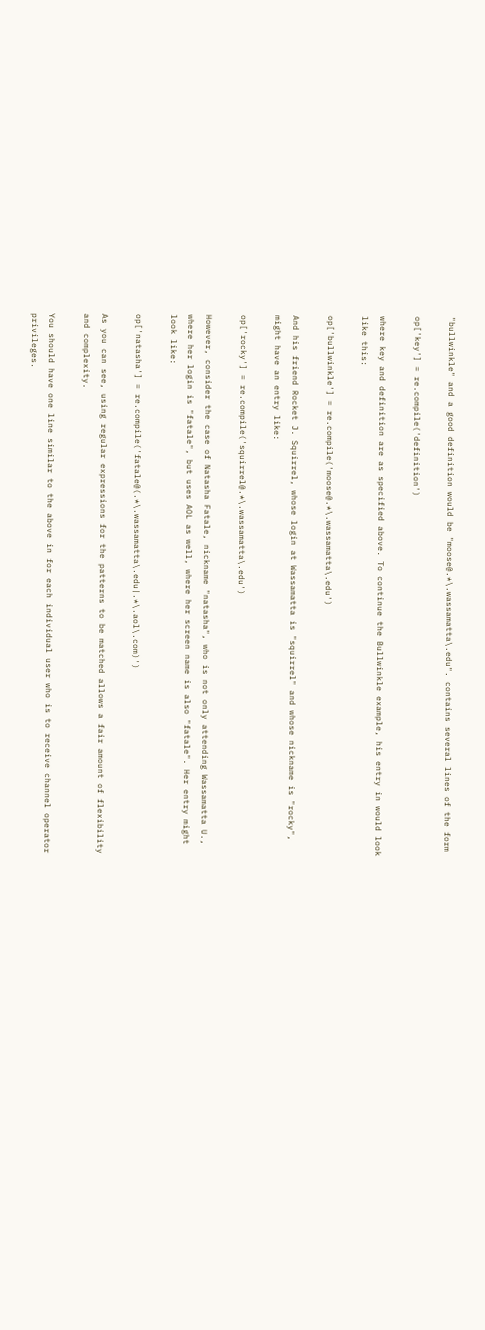"bullwinkle" and a good definition would be "moose@.*\.wassamatta\.edu". contains several lines of the form

op['key'] = re.compile('definition')

where key and definition are as specified above. To continue the Bullwinkle example, his entry in would look like this:

op['bullwinkle'] = re.compile('moose@.*\.wassamatta\.edu')

And his friend Rocket J. Squirrel, whose login at Wassamatta is "squirrel" and whose nickname is "rocky", might have an entry like:

op['rocky'] = re.compile('squirrel@.*\.wassamatta\.edu')

However, consider the case of Natasha Fatale, nickname "natasha", who is not only attending Wassamatta U., where her login is "fatale", but uses AOL as well, where her screen name is also "fatale". Her entry might look like:

op['natasha'] = re.compile('fatale@(.*\.wassamatta\.edu|.*\.aol\.com)')

As you can see, using regular expressions for the patterns to be matched allows a fair amount of flexibility and complexity.

You should have one line similar to the above in for each individual user who is to receive channel operator privileges.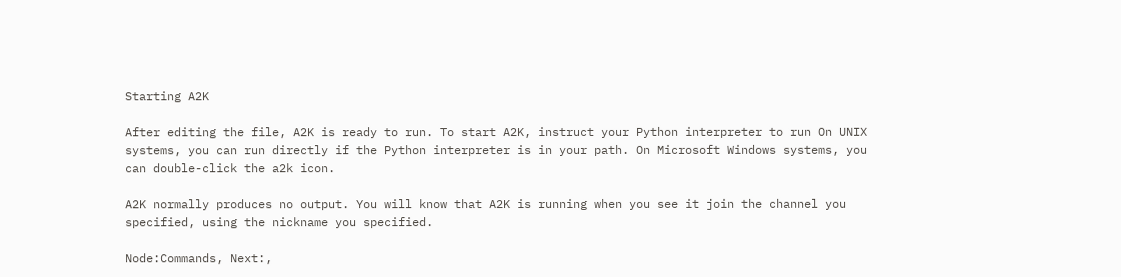Starting A2K

After editing the file, A2K is ready to run. To start A2K, instruct your Python interpreter to run On UNIX systems, you can run directly if the Python interpreter is in your path. On Microsoft Windows systems, you can double-click the a2k icon.

A2K normally produces no output. You will know that A2K is running when you see it join the channel you specified, using the nickname you specified.

Node:Commands, Next:,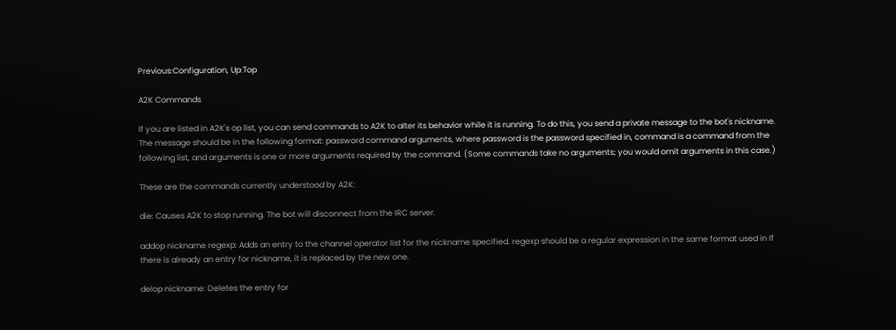Previous:Configuration, Up:Top

A2K Commands

If you are listed in A2K's op list, you can send commands to A2K to alter its behavior while it is running. To do this, you send a private message to the bot's nickname. The message should be in the following format: password command arguments, where password is the password specified in, command is a command from the following list, and arguments is one or more arguments required by the command. (Some commands take no arguments; you would omit arguments in this case.)

These are the commands currently understood by A2K:

die: Causes A2K to stop running. The bot will disconnect from the IRC server.

addop nickname regexp: Adds an entry to the channel operator list for the nickname specified. regexp should be a regular expression in the same format used in If there is already an entry for nickname, it is replaced by the new one.

delop nickname: Deletes the entry for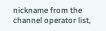nickname from the channel operator list,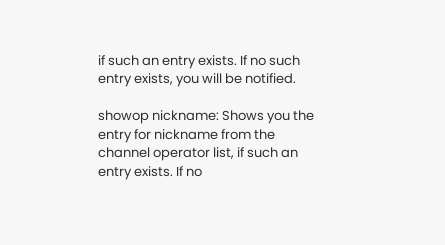if such an entry exists. If no such entry exists, you will be notified.

showop nickname: Shows you the entry for nickname from the channel operator list, if such an entry exists. If no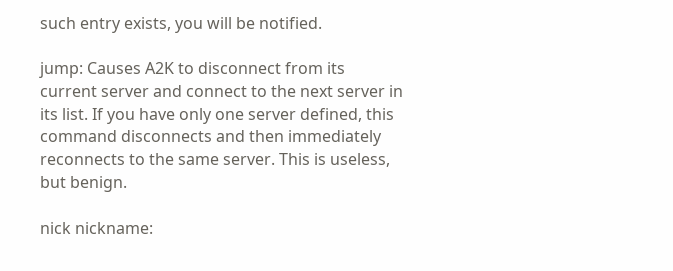such entry exists, you will be notified.

jump: Causes A2K to disconnect from its current server and connect to the next server in its list. If you have only one server defined, this command disconnects and then immediately reconnects to the same server. This is useless, but benign.

nick nickname: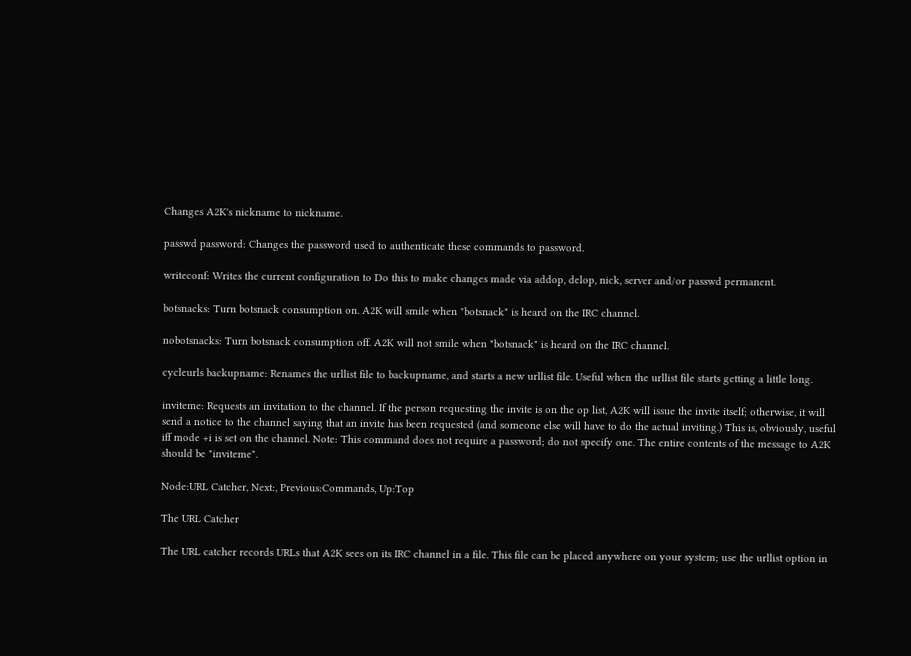Changes A2K's nickname to nickname.

passwd password: Changes the password used to authenticate these commands to password.

writeconf: Writes the current configuration to Do this to make changes made via addop, delop, nick, server and/or passwd permanent.

botsnacks: Turn botsnack consumption on. A2K will smile when "botsnack" is heard on the IRC channel.

nobotsnacks: Turn botsnack consumption off. A2K will not smile when "botsnack" is heard on the IRC channel.

cycleurls backupname: Renames the urllist file to backupname, and starts a new urllist file. Useful when the urllist file starts getting a little long.

inviteme: Requests an invitation to the channel. If the person requesting the invite is on the op list, A2K will issue the invite itself; otherwise, it will send a notice to the channel saying that an invite has been requested (and someone else will have to do the actual inviting.) This is, obviously, useful iff mode +i is set on the channel. Note: This command does not require a password; do not specify one. The entire contents of the message to A2K should be "inviteme".

Node:URL Catcher, Next:, Previous:Commands, Up:Top

The URL Catcher

The URL catcher records URLs that A2K sees on its IRC channel in a file. This file can be placed anywhere on your system; use the urllist option in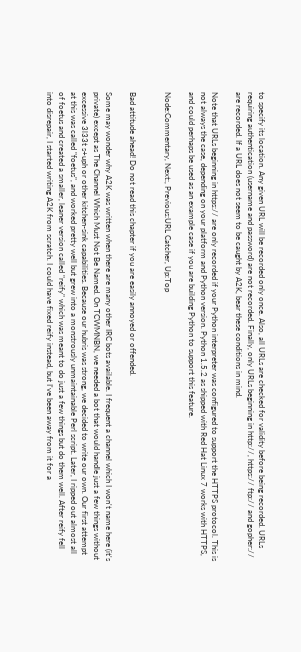to specify its location. Any given URL will be recorded only once. Also, all URLs are checked for validity before being recorded. URLs requiring authentication (username and password) are not recorded. Finally, only URLs beginning in http://, https:// ftp:// and gopher:// are recorded. If a URL does not seem to be caught by A2K, bear these conditions in mind.

Note that URLs beginning in https:// are only recorded if your Python interpreter was configured to support the HTTPS protocol. This is not always the case, depending on your platform and Python version. Python 1.5.2 as shipped with Red Hat Linux 7 works with HTTPS, and could perhaps be used as an example case if you are building Python to support this feature.

Node:Commentary, Next:, Previous:URL Catcher, Up:Top


Bad attitude ahead! Do not read this chapter if you are easily annoyed or offended.

Some may wonder why A2K was written when there are many other IRC bots available. I frequent a channel which I won't name here (it's private) except as The Channel Which Must Not Be Named. On TCWMNBN, we needed a bot that would handle just a few things without excessive 3l33t s+uph or other kitchen-sink capabilities. Because our hubris was strong, we decided to write our own. Our first attempt at this was called "foetus", and worked pretty well but grew into a monstrously unmaintainable Perl script. Later, I ripped out almost all of foetus and created a smaller, leaner version called "reify" which was meant to do just a few things but do them well. After reify fell into disrepair, I started writing A2K from scratch. I could have fixed reify instead, but I've been away from it for a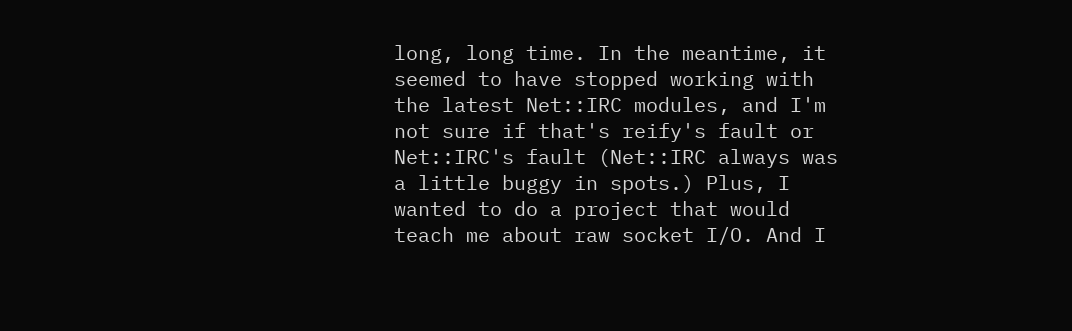long, long time. In the meantime, it seemed to have stopped working with the latest Net::IRC modules, and I'm not sure if that's reify's fault or Net::IRC's fault (Net::IRC always was a little buggy in spots.) Plus, I wanted to do a project that would teach me about raw socket I/O. And I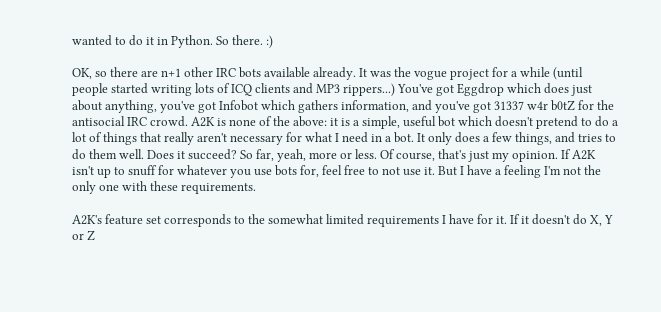wanted to do it in Python. So there. :)

OK, so there are n+1 other IRC bots available already. It was the vogue project for a while (until people started writing lots of ICQ clients and MP3 rippers...) You've got Eggdrop which does just about anything, you've got Infobot which gathers information, and you've got 31337 w4r b0tZ for the antisocial IRC crowd. A2K is none of the above: it is a simple, useful bot which doesn't pretend to do a lot of things that really aren't necessary for what I need in a bot. It only does a few things, and tries to do them well. Does it succeed? So far, yeah, more or less. Of course, that's just my opinion. If A2K isn't up to snuff for whatever you use bots for, feel free to not use it. But I have a feeling I'm not the only one with these requirements.

A2K's feature set corresponds to the somewhat limited requirements I have for it. If it doesn't do X, Y or Z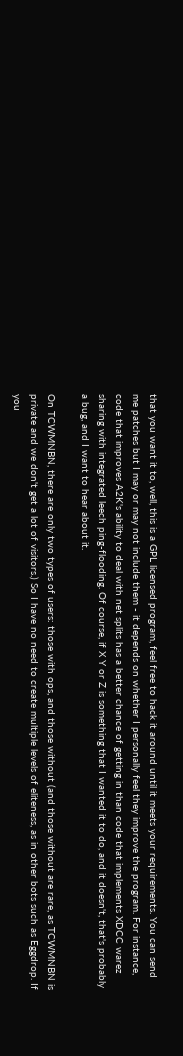that you want it to, well, this is a GPL licensed program, feel free to hack it around until it meets your requirements. You can send me patches but I may or may not include them - it depends on whether I personally feel they improve the program. For instance, code that improves A2K's ability to deal with net splits has a better chance of getting in than code that implements XDCC warez sharing with integrated leech ping-flooding. Of course, if X Y or Z is something that I wanted it to do, and it doesn't, that's probably a bug, and I want to hear about it.

On TCWMNBN, there are only two types of users: those with ops, and those without (and those without are rare, as TCWMNBN is private and we don't get a lot of visitors.) So I have no need to create multiple levels of eliteness, as in other bots such as Eggdrop. If you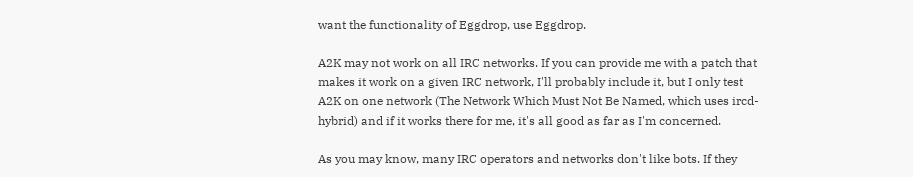want the functionality of Eggdrop, use Eggdrop.

A2K may not work on all IRC networks. If you can provide me with a patch that makes it work on a given IRC network, I'll probably include it, but I only test A2K on one network (The Network Which Must Not Be Named, which uses ircd-hybrid) and if it works there for me, it's all good as far as I'm concerned.

As you may know, many IRC operators and networks don't like bots. If they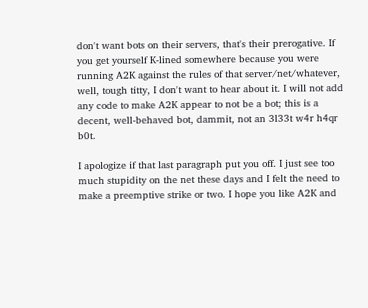don't want bots on their servers, that's their prerogative. If you get yourself K-lined somewhere because you were running A2K against the rules of that server/net/whatever, well, tough titty, I don't want to hear about it. I will not add any code to make A2K appear to not be a bot; this is a decent, well-behaved bot, dammit, not an 3l33t w4r h4qr b0t.

I apologize if that last paragraph put you off. I just see too much stupidity on the net these days and I felt the need to make a preemptive strike or two. I hope you like A2K and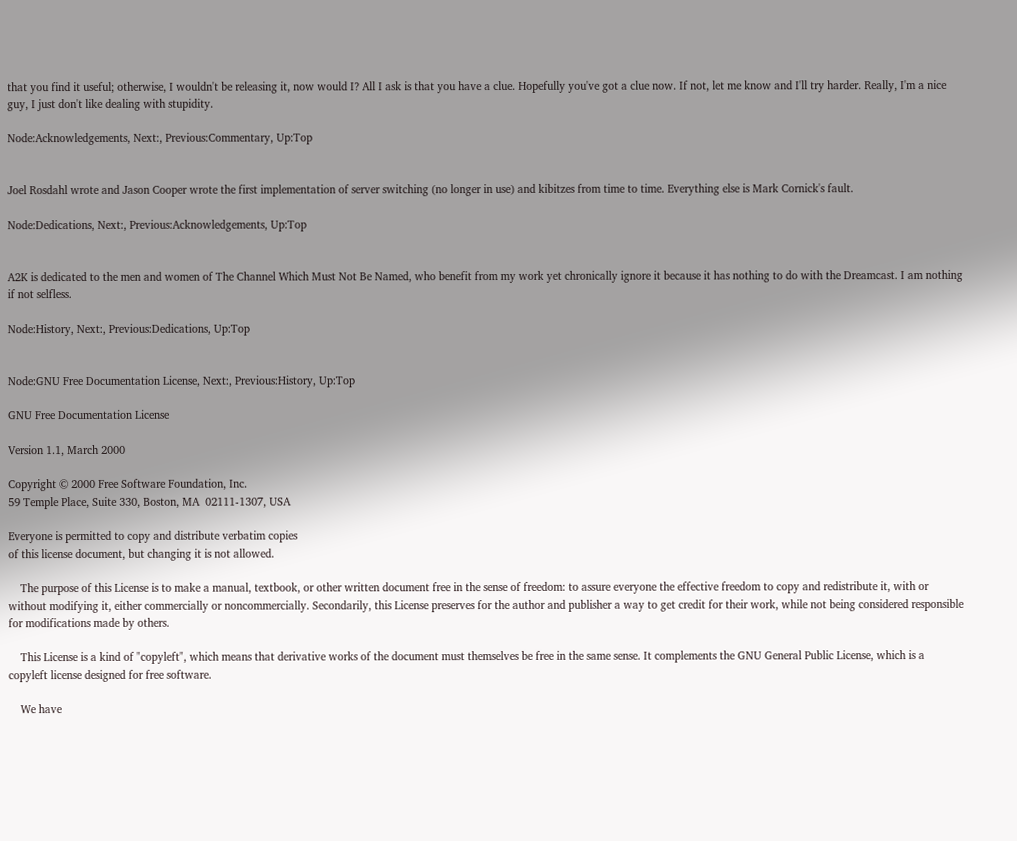that you find it useful; otherwise, I wouldn't be releasing it, now would I? All I ask is that you have a clue. Hopefully you've got a clue now. If not, let me know and I'll try harder. Really, I'm a nice guy, I just don't like dealing with stupidity.

Node:Acknowledgements, Next:, Previous:Commentary, Up:Top


Joel Rosdahl wrote and Jason Cooper wrote the first implementation of server switching (no longer in use) and kibitzes from time to time. Everything else is Mark Cornick's fault.

Node:Dedications, Next:, Previous:Acknowledgements, Up:Top


A2K is dedicated to the men and women of The Channel Which Must Not Be Named, who benefit from my work yet chronically ignore it because it has nothing to do with the Dreamcast. I am nothing if not selfless.

Node:History, Next:, Previous:Dedications, Up:Top


Node:GNU Free Documentation License, Next:, Previous:History, Up:Top

GNU Free Documentation License

Version 1.1, March 2000

Copyright © 2000 Free Software Foundation, Inc.
59 Temple Place, Suite 330, Boston, MA  02111-1307, USA

Everyone is permitted to copy and distribute verbatim copies
of this license document, but changing it is not allowed.

    The purpose of this License is to make a manual, textbook, or other written document free in the sense of freedom: to assure everyone the effective freedom to copy and redistribute it, with or without modifying it, either commercially or noncommercially. Secondarily, this License preserves for the author and publisher a way to get credit for their work, while not being considered responsible for modifications made by others.

    This License is a kind of "copyleft", which means that derivative works of the document must themselves be free in the same sense. It complements the GNU General Public License, which is a copyleft license designed for free software.

    We have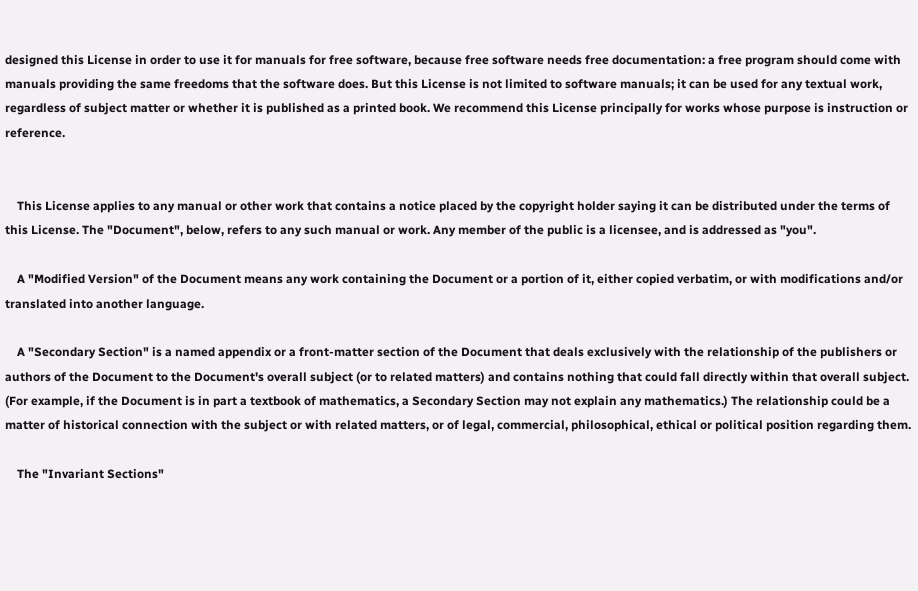designed this License in order to use it for manuals for free software, because free software needs free documentation: a free program should come with manuals providing the same freedoms that the software does. But this License is not limited to software manuals; it can be used for any textual work, regardless of subject matter or whether it is published as a printed book. We recommend this License principally for works whose purpose is instruction or reference.


    This License applies to any manual or other work that contains a notice placed by the copyright holder saying it can be distributed under the terms of this License. The "Document", below, refers to any such manual or work. Any member of the public is a licensee, and is addressed as "you".

    A "Modified Version" of the Document means any work containing the Document or a portion of it, either copied verbatim, or with modifications and/or translated into another language.

    A "Secondary Section" is a named appendix or a front-matter section of the Document that deals exclusively with the relationship of the publishers or authors of the Document to the Document's overall subject (or to related matters) and contains nothing that could fall directly within that overall subject. (For example, if the Document is in part a textbook of mathematics, a Secondary Section may not explain any mathematics.) The relationship could be a matter of historical connection with the subject or with related matters, or of legal, commercial, philosophical, ethical or political position regarding them.

    The "Invariant Sections"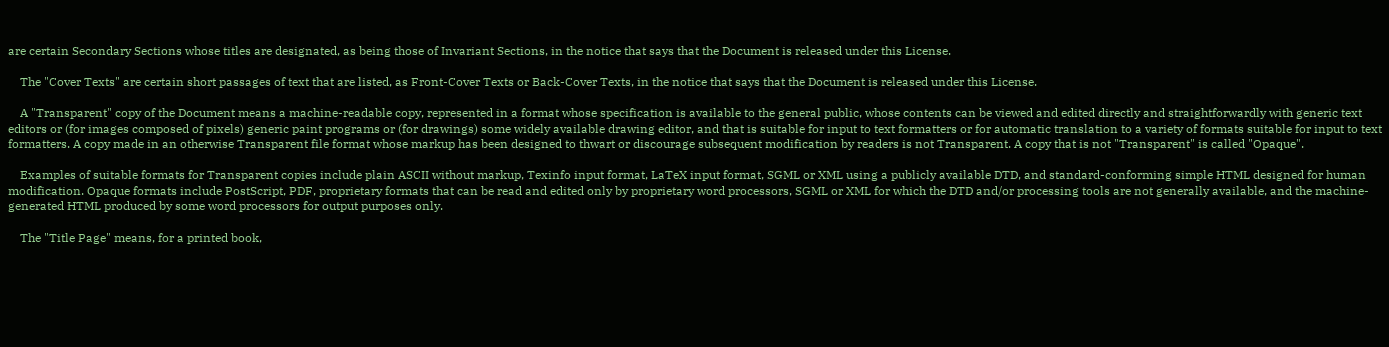are certain Secondary Sections whose titles are designated, as being those of Invariant Sections, in the notice that says that the Document is released under this License.

    The "Cover Texts" are certain short passages of text that are listed, as Front-Cover Texts or Back-Cover Texts, in the notice that says that the Document is released under this License.

    A "Transparent" copy of the Document means a machine-readable copy, represented in a format whose specification is available to the general public, whose contents can be viewed and edited directly and straightforwardly with generic text editors or (for images composed of pixels) generic paint programs or (for drawings) some widely available drawing editor, and that is suitable for input to text formatters or for automatic translation to a variety of formats suitable for input to text formatters. A copy made in an otherwise Transparent file format whose markup has been designed to thwart or discourage subsequent modification by readers is not Transparent. A copy that is not "Transparent" is called "Opaque".

    Examples of suitable formats for Transparent copies include plain ASCII without markup, Texinfo input format, LaTeX input format, SGML or XML using a publicly available DTD, and standard-conforming simple HTML designed for human modification. Opaque formats include PostScript, PDF, proprietary formats that can be read and edited only by proprietary word processors, SGML or XML for which the DTD and/or processing tools are not generally available, and the machine-generated HTML produced by some word processors for output purposes only.

    The "Title Page" means, for a printed book,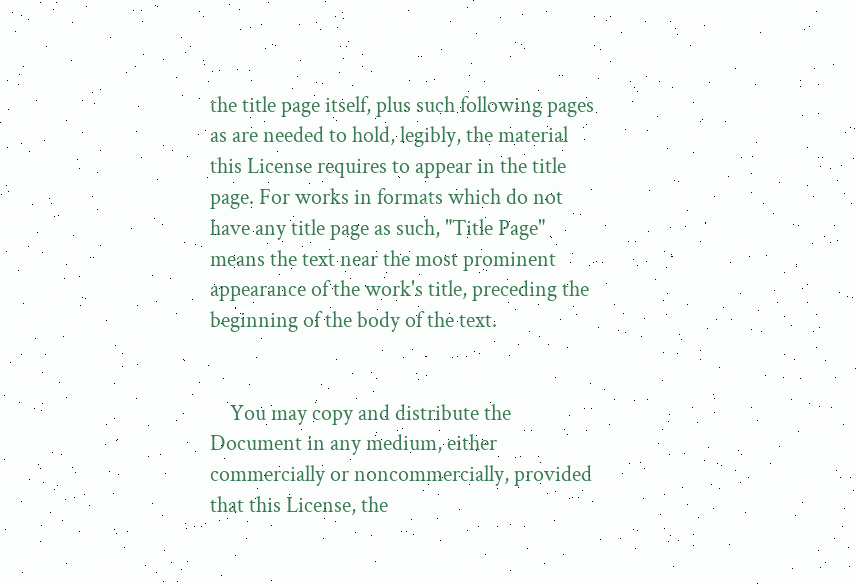the title page itself, plus such following pages as are needed to hold, legibly, the material this License requires to appear in the title page. For works in formats which do not have any title page as such, "Title Page" means the text near the most prominent appearance of the work's title, preceding the beginning of the body of the text.


    You may copy and distribute the Document in any medium, either commercially or noncommercially, provided that this License, the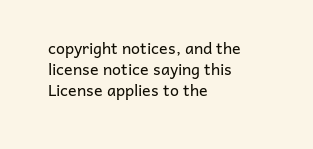copyright notices, and the license notice saying this License applies to the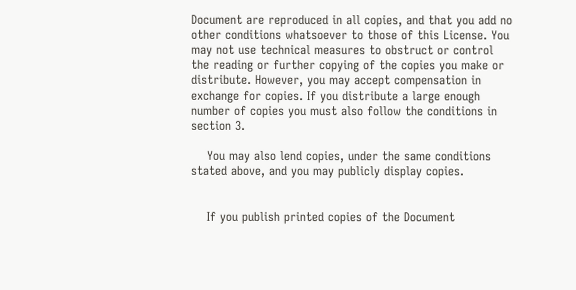Document are reproduced in all copies, and that you add no other conditions whatsoever to those of this License. You may not use technical measures to obstruct or control the reading or further copying of the copies you make or distribute. However, you may accept compensation in exchange for copies. If you distribute a large enough number of copies you must also follow the conditions in section 3.

    You may also lend copies, under the same conditions stated above, and you may publicly display copies.


    If you publish printed copies of the Document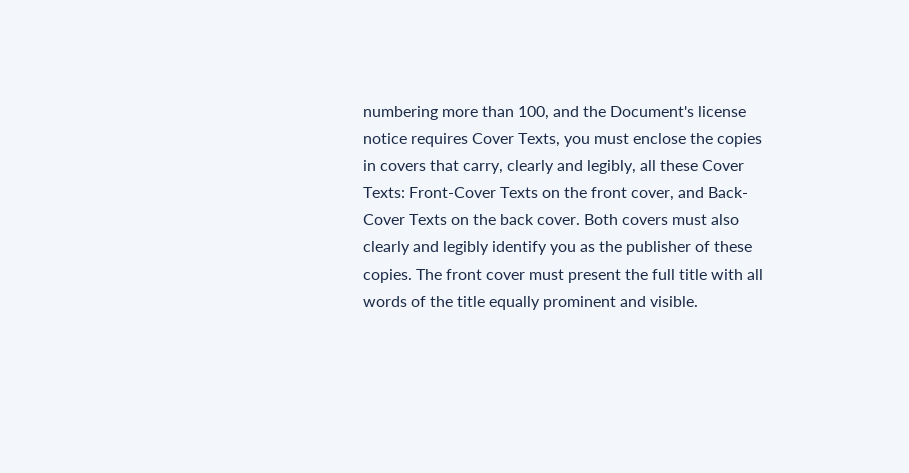numbering more than 100, and the Document's license notice requires Cover Texts, you must enclose the copies in covers that carry, clearly and legibly, all these Cover Texts: Front-Cover Texts on the front cover, and Back-Cover Texts on the back cover. Both covers must also clearly and legibly identify you as the publisher of these copies. The front cover must present the full title with all words of the title equally prominent and visible.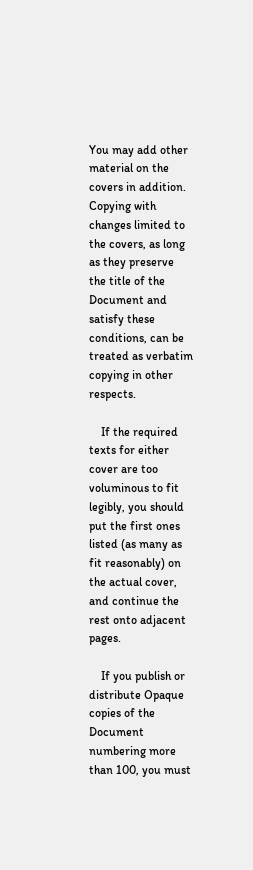You may add other material on the covers in addition. Copying with changes limited to the covers, as long as they preserve the title of the Document and satisfy these conditions, can be treated as verbatim copying in other respects.

    If the required texts for either cover are too voluminous to fit legibly, you should put the first ones listed (as many as fit reasonably) on the actual cover, and continue the rest onto adjacent pages.

    If you publish or distribute Opaque copies of the Document numbering more than 100, you must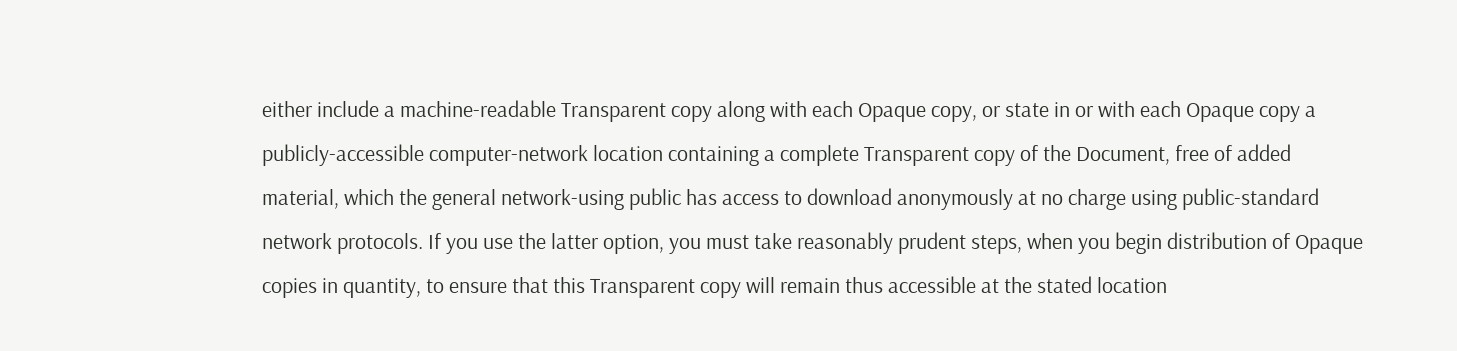either include a machine-readable Transparent copy along with each Opaque copy, or state in or with each Opaque copy a publicly-accessible computer-network location containing a complete Transparent copy of the Document, free of added material, which the general network-using public has access to download anonymously at no charge using public-standard network protocols. If you use the latter option, you must take reasonably prudent steps, when you begin distribution of Opaque copies in quantity, to ensure that this Transparent copy will remain thus accessible at the stated location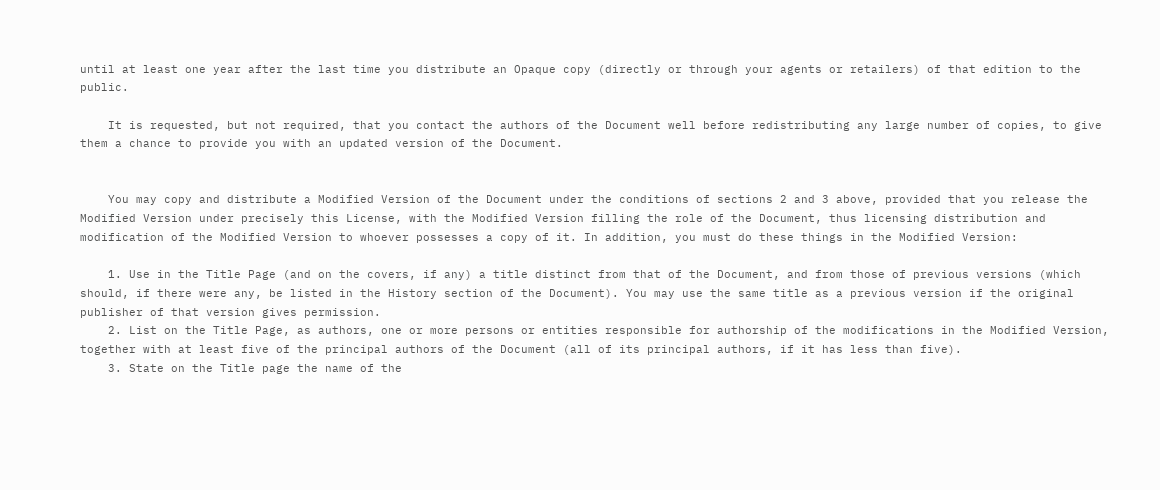until at least one year after the last time you distribute an Opaque copy (directly or through your agents or retailers) of that edition to the public.

    It is requested, but not required, that you contact the authors of the Document well before redistributing any large number of copies, to give them a chance to provide you with an updated version of the Document.


    You may copy and distribute a Modified Version of the Document under the conditions of sections 2 and 3 above, provided that you release the Modified Version under precisely this License, with the Modified Version filling the role of the Document, thus licensing distribution and modification of the Modified Version to whoever possesses a copy of it. In addition, you must do these things in the Modified Version:

    1. Use in the Title Page (and on the covers, if any) a title distinct from that of the Document, and from those of previous versions (which should, if there were any, be listed in the History section of the Document). You may use the same title as a previous version if the original publisher of that version gives permission.
    2. List on the Title Page, as authors, one or more persons or entities responsible for authorship of the modifications in the Modified Version, together with at least five of the principal authors of the Document (all of its principal authors, if it has less than five).
    3. State on the Title page the name of the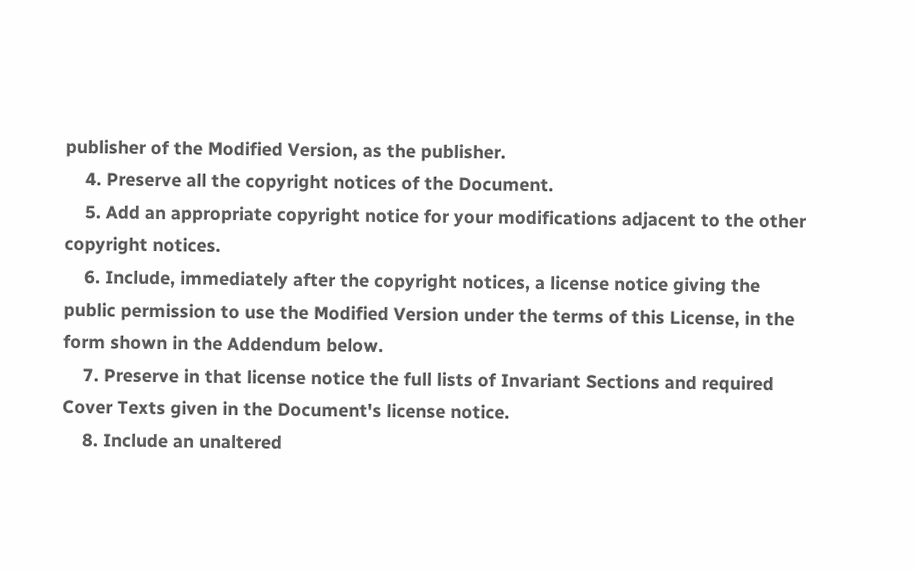publisher of the Modified Version, as the publisher.
    4. Preserve all the copyright notices of the Document.
    5. Add an appropriate copyright notice for your modifications adjacent to the other copyright notices.
    6. Include, immediately after the copyright notices, a license notice giving the public permission to use the Modified Version under the terms of this License, in the form shown in the Addendum below.
    7. Preserve in that license notice the full lists of Invariant Sections and required Cover Texts given in the Document's license notice.
    8. Include an unaltered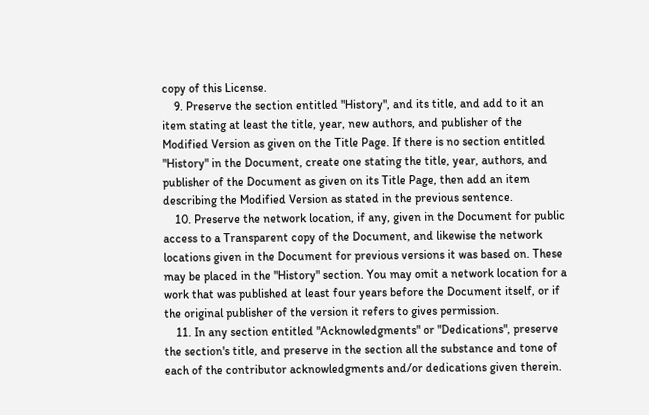copy of this License.
    9. Preserve the section entitled "History", and its title, and add to it an item stating at least the title, year, new authors, and publisher of the Modified Version as given on the Title Page. If there is no section entitled "History" in the Document, create one stating the title, year, authors, and publisher of the Document as given on its Title Page, then add an item describing the Modified Version as stated in the previous sentence.
    10. Preserve the network location, if any, given in the Document for public access to a Transparent copy of the Document, and likewise the network locations given in the Document for previous versions it was based on. These may be placed in the "History" section. You may omit a network location for a work that was published at least four years before the Document itself, or if the original publisher of the version it refers to gives permission.
    11. In any section entitled "Acknowledgments" or "Dedications", preserve the section's title, and preserve in the section all the substance and tone of each of the contributor acknowledgments and/or dedications given therein.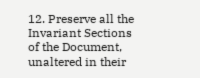12. Preserve all the Invariant Sections of the Document, unaltered in their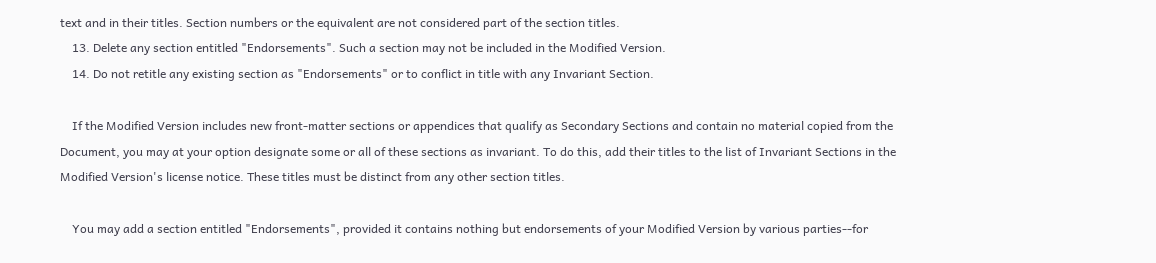text and in their titles. Section numbers or the equivalent are not considered part of the section titles.
    13. Delete any section entitled "Endorsements". Such a section may not be included in the Modified Version.
    14. Do not retitle any existing section as "Endorsements" or to conflict in title with any Invariant Section.

    If the Modified Version includes new front-matter sections or appendices that qualify as Secondary Sections and contain no material copied from the Document, you may at your option designate some or all of these sections as invariant. To do this, add their titles to the list of Invariant Sections in the Modified Version's license notice. These titles must be distinct from any other section titles.

    You may add a section entitled "Endorsements", provided it contains nothing but endorsements of your Modified Version by various parties--for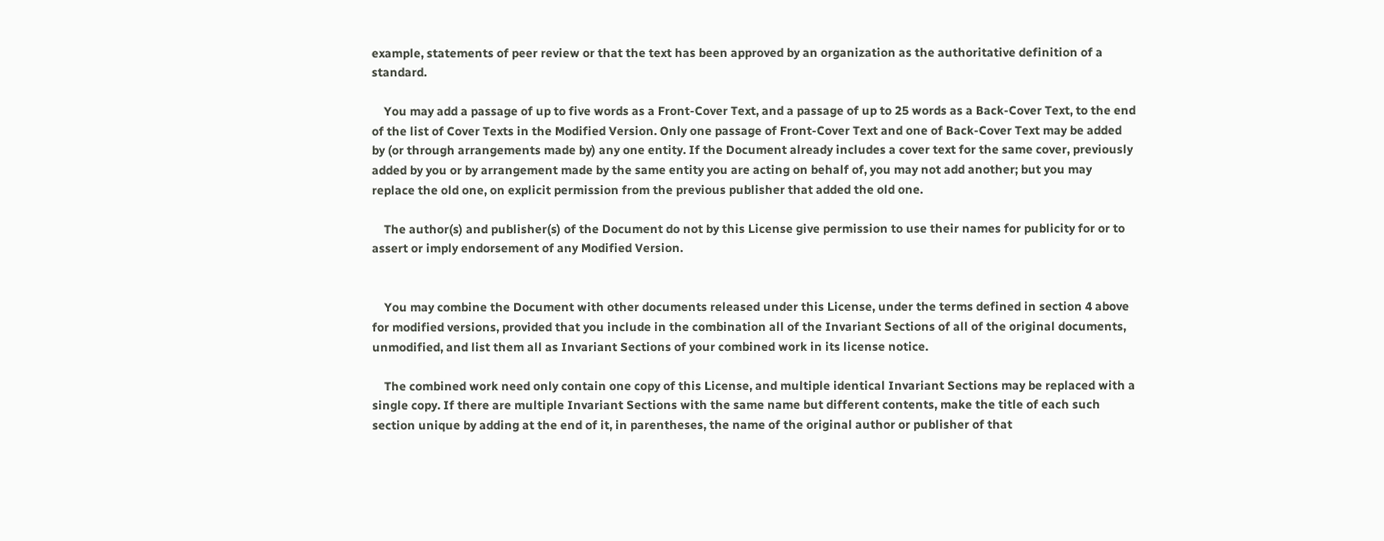example, statements of peer review or that the text has been approved by an organization as the authoritative definition of a standard.

    You may add a passage of up to five words as a Front-Cover Text, and a passage of up to 25 words as a Back-Cover Text, to the end of the list of Cover Texts in the Modified Version. Only one passage of Front-Cover Text and one of Back-Cover Text may be added by (or through arrangements made by) any one entity. If the Document already includes a cover text for the same cover, previously added by you or by arrangement made by the same entity you are acting on behalf of, you may not add another; but you may replace the old one, on explicit permission from the previous publisher that added the old one.

    The author(s) and publisher(s) of the Document do not by this License give permission to use their names for publicity for or to assert or imply endorsement of any Modified Version.


    You may combine the Document with other documents released under this License, under the terms defined in section 4 above for modified versions, provided that you include in the combination all of the Invariant Sections of all of the original documents, unmodified, and list them all as Invariant Sections of your combined work in its license notice.

    The combined work need only contain one copy of this License, and multiple identical Invariant Sections may be replaced with a single copy. If there are multiple Invariant Sections with the same name but different contents, make the title of each such section unique by adding at the end of it, in parentheses, the name of the original author or publisher of that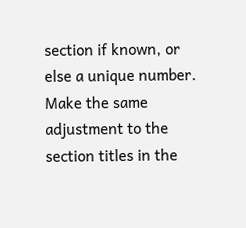section if known, or else a unique number. Make the same adjustment to the section titles in the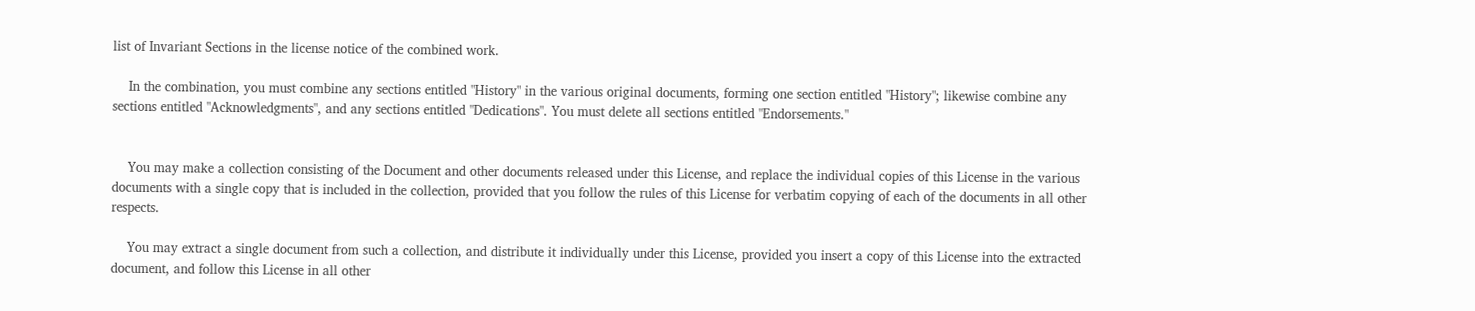list of Invariant Sections in the license notice of the combined work.

    In the combination, you must combine any sections entitled "History" in the various original documents, forming one section entitled "History"; likewise combine any sections entitled "Acknowledgments", and any sections entitled "Dedications". You must delete all sections entitled "Endorsements."


    You may make a collection consisting of the Document and other documents released under this License, and replace the individual copies of this License in the various documents with a single copy that is included in the collection, provided that you follow the rules of this License for verbatim copying of each of the documents in all other respects.

    You may extract a single document from such a collection, and distribute it individually under this License, provided you insert a copy of this License into the extracted document, and follow this License in all other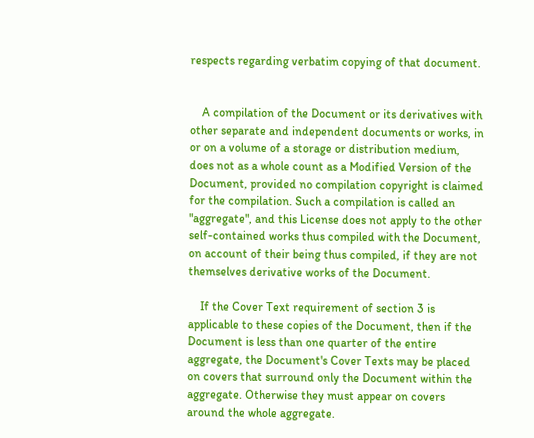respects regarding verbatim copying of that document.


    A compilation of the Document or its derivatives with other separate and independent documents or works, in or on a volume of a storage or distribution medium, does not as a whole count as a Modified Version of the Document, provided no compilation copyright is claimed for the compilation. Such a compilation is called an "aggregate", and this License does not apply to the other self-contained works thus compiled with the Document, on account of their being thus compiled, if they are not themselves derivative works of the Document.

    If the Cover Text requirement of section 3 is applicable to these copies of the Document, then if the Document is less than one quarter of the entire aggregate, the Document's Cover Texts may be placed on covers that surround only the Document within the aggregate. Otherwise they must appear on covers around the whole aggregate.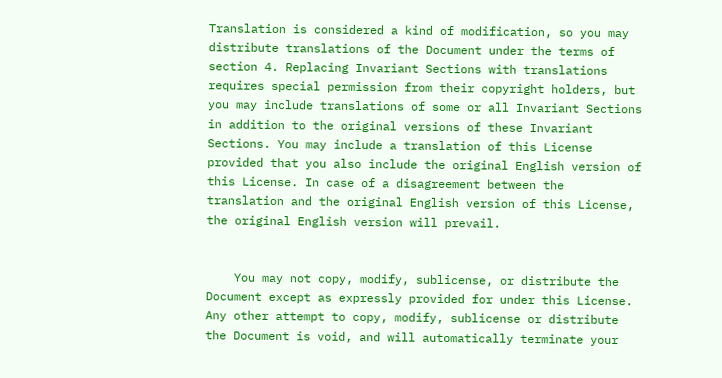Translation is considered a kind of modification, so you may distribute translations of the Document under the terms of section 4. Replacing Invariant Sections with translations requires special permission from their copyright holders, but you may include translations of some or all Invariant Sections in addition to the original versions of these Invariant Sections. You may include a translation of this License provided that you also include the original English version of this License. In case of a disagreement between the translation and the original English version of this License, the original English version will prevail.


    You may not copy, modify, sublicense, or distribute the Document except as expressly provided for under this License. Any other attempt to copy, modify, sublicense or distribute the Document is void, and will automatically terminate your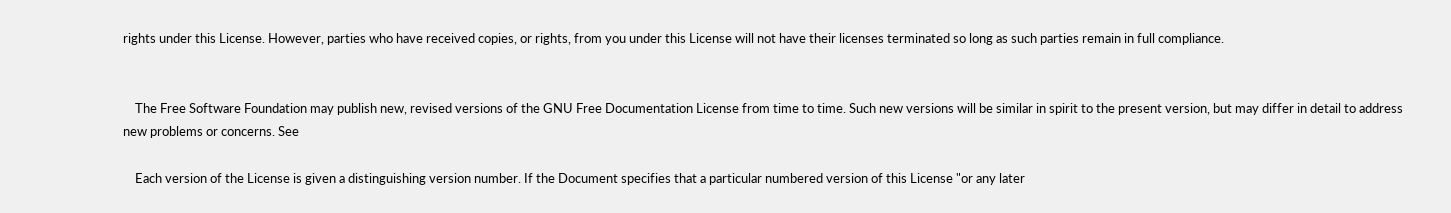rights under this License. However, parties who have received copies, or rights, from you under this License will not have their licenses terminated so long as such parties remain in full compliance.


    The Free Software Foundation may publish new, revised versions of the GNU Free Documentation License from time to time. Such new versions will be similar in spirit to the present version, but may differ in detail to address new problems or concerns. See

    Each version of the License is given a distinguishing version number. If the Document specifies that a particular numbered version of this License "or any later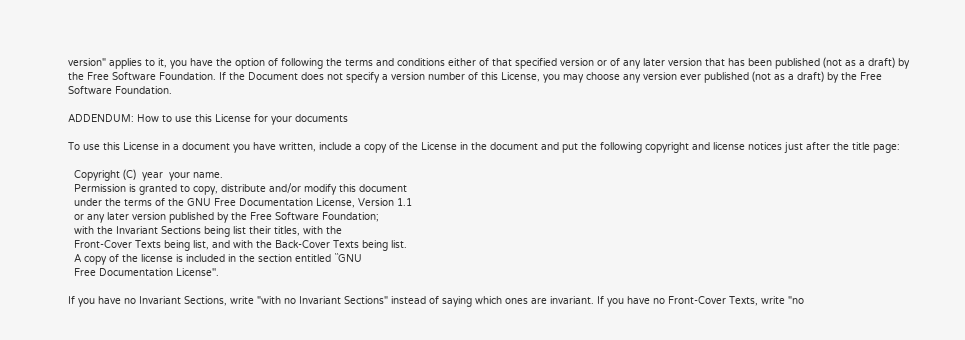version" applies to it, you have the option of following the terms and conditions either of that specified version or of any later version that has been published (not as a draft) by the Free Software Foundation. If the Document does not specify a version number of this License, you may choose any version ever published (not as a draft) by the Free Software Foundation.

ADDENDUM: How to use this License for your documents

To use this License in a document you have written, include a copy of the License in the document and put the following copyright and license notices just after the title page:

  Copyright (C)  year  your name.
  Permission is granted to copy, distribute and/or modify this document
  under the terms of the GNU Free Documentation License, Version 1.1
  or any later version published by the Free Software Foundation;
  with the Invariant Sections being list their titles, with the
  Front-Cover Texts being list, and with the Back-Cover Texts being list.
  A copy of the license is included in the section entitled ``GNU
  Free Documentation License''.

If you have no Invariant Sections, write "with no Invariant Sections" instead of saying which ones are invariant. If you have no Front-Cover Texts, write "no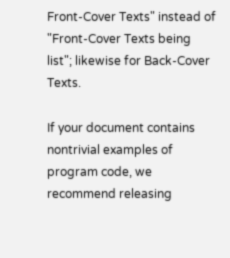Front-Cover Texts" instead of "Front-Cover Texts being list"; likewise for Back-Cover Texts.

If your document contains nontrivial examples of program code, we recommend releasing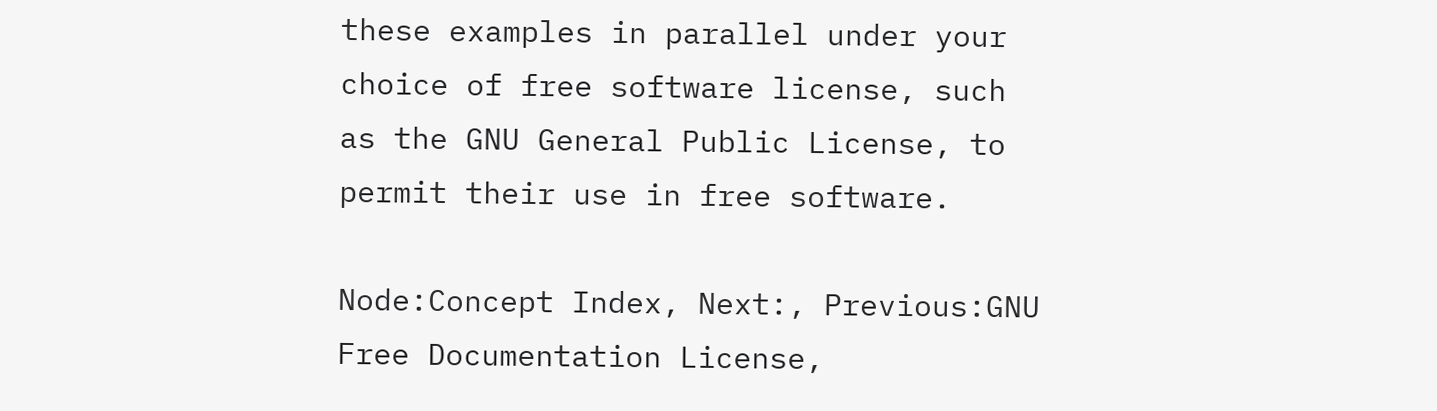these examples in parallel under your choice of free software license, such as the GNU General Public License, to permit their use in free software.

Node:Concept Index, Next:, Previous:GNU Free Documentation License,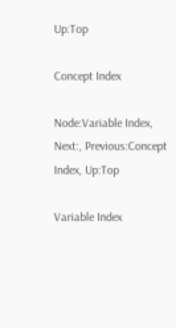Up:Top

Concept Index

Node:Variable Index, Next:, Previous:Concept Index, Up:Top

Variable Index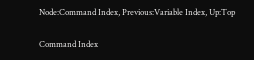Node:Command Index, Previous:Variable Index, Up:Top

Command Index